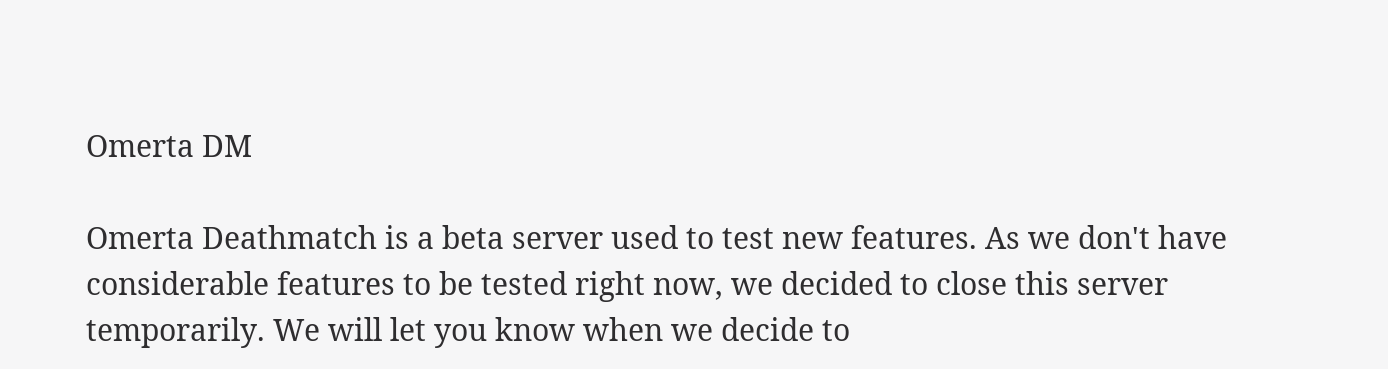Omerta DM

Omerta Deathmatch is a beta server used to test new features. As we don't have considerable features to be tested right now, we decided to close this server temporarily. We will let you know when we decide to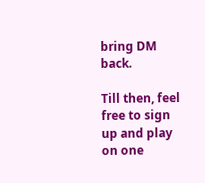bring DM back.

Till then, feel free to sign up and play on one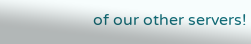of our other servers!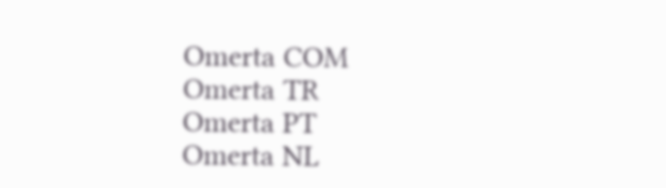Omerta COM
Omerta TR
Omerta PT
Omerta NL